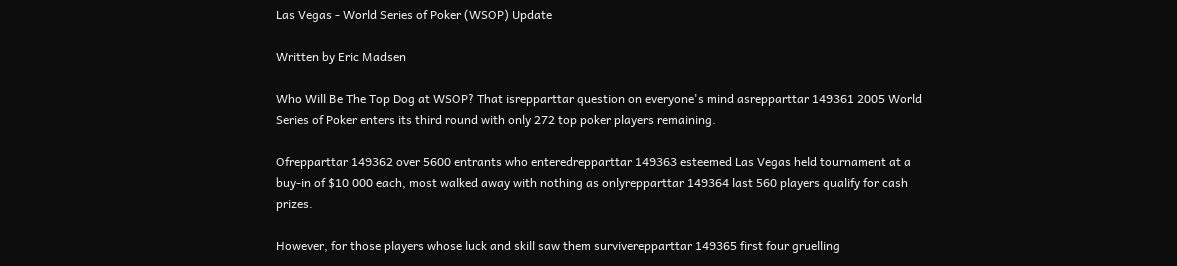Las Vegas - World Series of Poker (WSOP) Update

Written by Eric Madsen

Who Will Be The Top Dog at WSOP? That isrepparttar question on everyone's mind asrepparttar 149361 2005 World Series of Poker enters its third round with only 272 top poker players remaining.

Ofrepparttar 149362 over 5600 entrants who enteredrepparttar 149363 esteemed Las Vegas held tournament at a buy-in of $10 000 each, most walked away with nothing as onlyrepparttar 149364 last 560 players qualify for cash prizes.

However, for those players whose luck and skill saw them surviverepparttar 149365 first four gruelling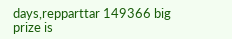days,repparttar 149366 big prize is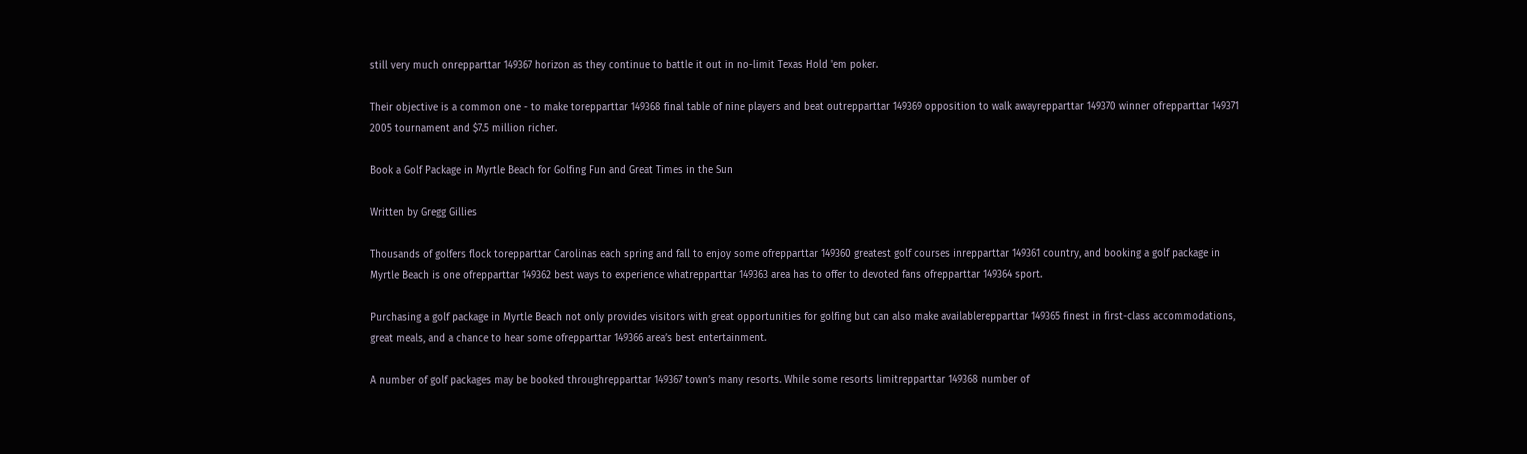still very much onrepparttar 149367 horizon as they continue to battle it out in no-limit Texas Hold 'em poker.

Their objective is a common one - to make torepparttar 149368 final table of nine players and beat outrepparttar 149369 opposition to walk awayrepparttar 149370 winner ofrepparttar 149371 2005 tournament and $7.5 million richer.

Book a Golf Package in Myrtle Beach for Golfing Fun and Great Times in the Sun

Written by Gregg Gillies

Thousands of golfers flock torepparttar Carolinas each spring and fall to enjoy some ofrepparttar 149360 greatest golf courses inrepparttar 149361 country, and booking a golf package in Myrtle Beach is one ofrepparttar 149362 best ways to experience whatrepparttar 149363 area has to offer to devoted fans ofrepparttar 149364 sport.

Purchasing a golf package in Myrtle Beach not only provides visitors with great opportunities for golfing but can also make availablerepparttar 149365 finest in first-class accommodations, great meals, and a chance to hear some ofrepparttar 149366 area’s best entertainment.

A number of golf packages may be booked throughrepparttar 149367 town’s many resorts. While some resorts limitrepparttar 149368 number of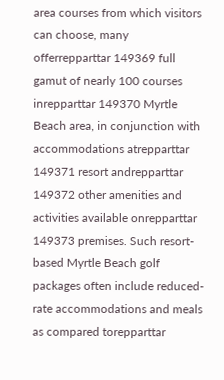area courses from which visitors can choose, many offerrepparttar 149369 full gamut of nearly 100 courses inrepparttar 149370 Myrtle Beach area, in conjunction with accommodations atrepparttar 149371 resort andrepparttar 149372 other amenities and activities available onrepparttar 149373 premises. Such resort-based Myrtle Beach golf packages often include reduced-rate accommodations and meals as compared torepparttar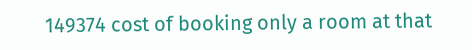149374 cost of booking only a room at that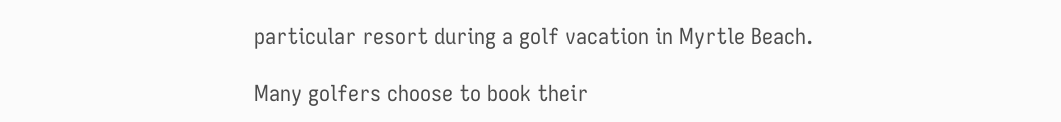particular resort during a golf vacation in Myrtle Beach.

Many golfers choose to book their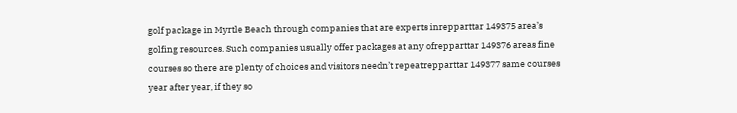golf package in Myrtle Beach through companies that are experts inrepparttar 149375 area’s golfing resources. Such companies usually offer packages at any ofrepparttar 149376 areas fine courses so there are plenty of choices and visitors needn’t repeatrepparttar 149377 same courses year after year, if they so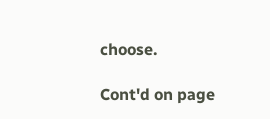choose.

Cont'd on page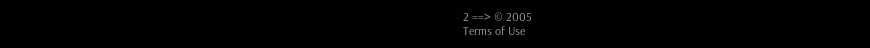2 ==> © 2005
Terms of Use